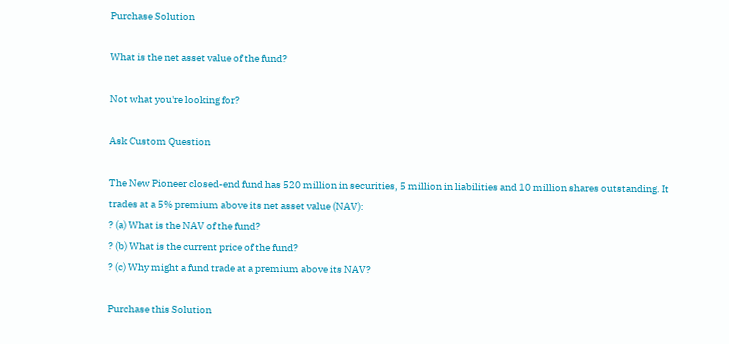Purchase Solution

What is the net asset value of the fund?

Not what you're looking for?

Ask Custom Question

The New Pioneer closed-end fund has 520 million in securities, 5 million in liabilities and 10 million shares outstanding. It trades at a 5% premium above its net asset value (NAV):
? (a) What is the NAV of the fund?
? (b) What is the current price of the fund?
? (c) Why might a fund trade at a premium above its NAV?

Purchase this Solution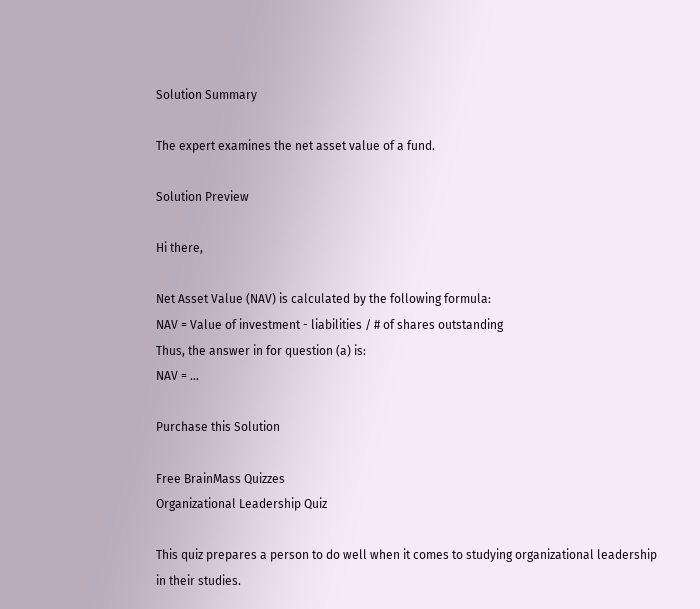Solution Summary

The expert examines the net asset value of a fund.

Solution Preview

Hi there,

Net Asset Value (NAV) is calculated by the following formula:
NAV = Value of investment - liabilities / # of shares outstanding
Thus, the answer in for question (a) is:
NAV = ...

Purchase this Solution

Free BrainMass Quizzes
Organizational Leadership Quiz

This quiz prepares a person to do well when it comes to studying organizational leadership in their studies.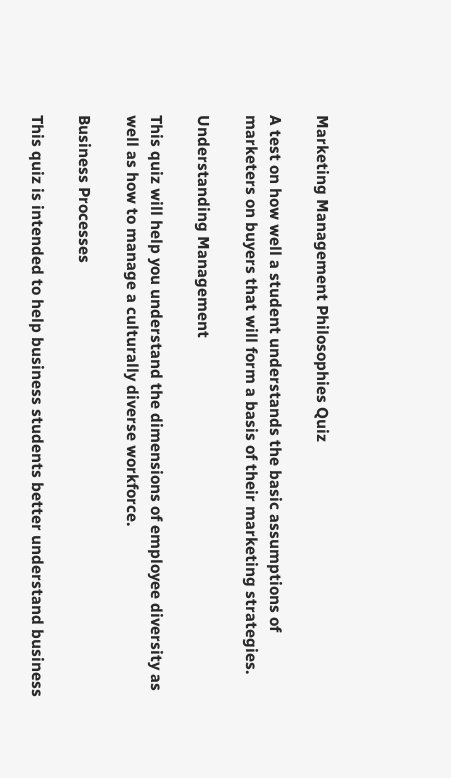Marketing Management Philosophies Quiz

A test on how well a student understands the basic assumptions of marketers on buyers that will form a basis of their marketing strategies.

Understanding Management

This quiz will help you understand the dimensions of employee diversity as well as how to manage a culturally diverse workforce.

Business Processes

This quiz is intended to help business students better understand business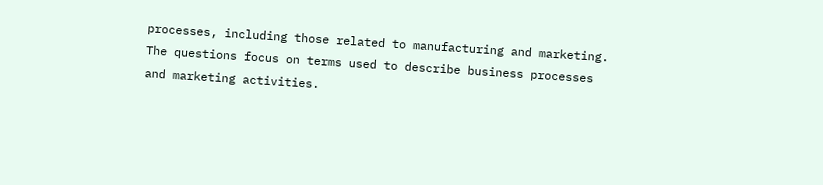processes, including those related to manufacturing and marketing. The questions focus on terms used to describe business processes and marketing activities.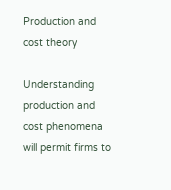Production and cost theory

Understanding production and cost phenomena will permit firms to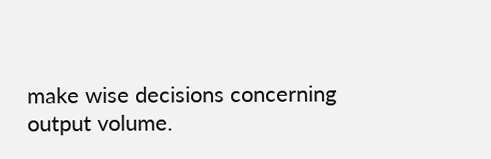make wise decisions concerning output volume.